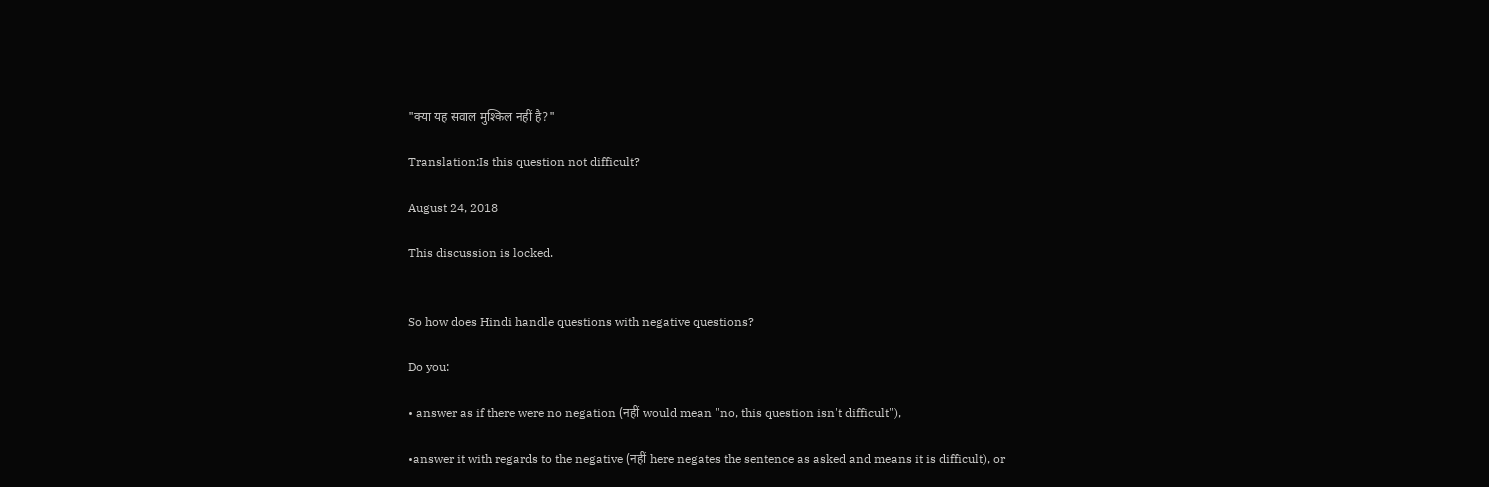"क्या यह सवाल मुश्किल नहीं है?"

Translation:Is this question not difficult?

August 24, 2018

This discussion is locked.


So how does Hindi handle questions with negative questions?

Do you:

• answer as if there were no negation (नहीं would mean "no, this question isn't difficult"),

•answer it with regards to the negative (नहीं here negates the sentence as asked and means it is difficult), or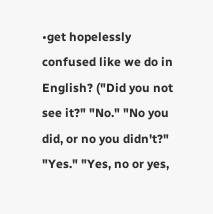•get hopelessly confused like we do in English? ("Did you not see it?" "No." "No you did, or no you didn't?" "Yes." "Yes, no or yes,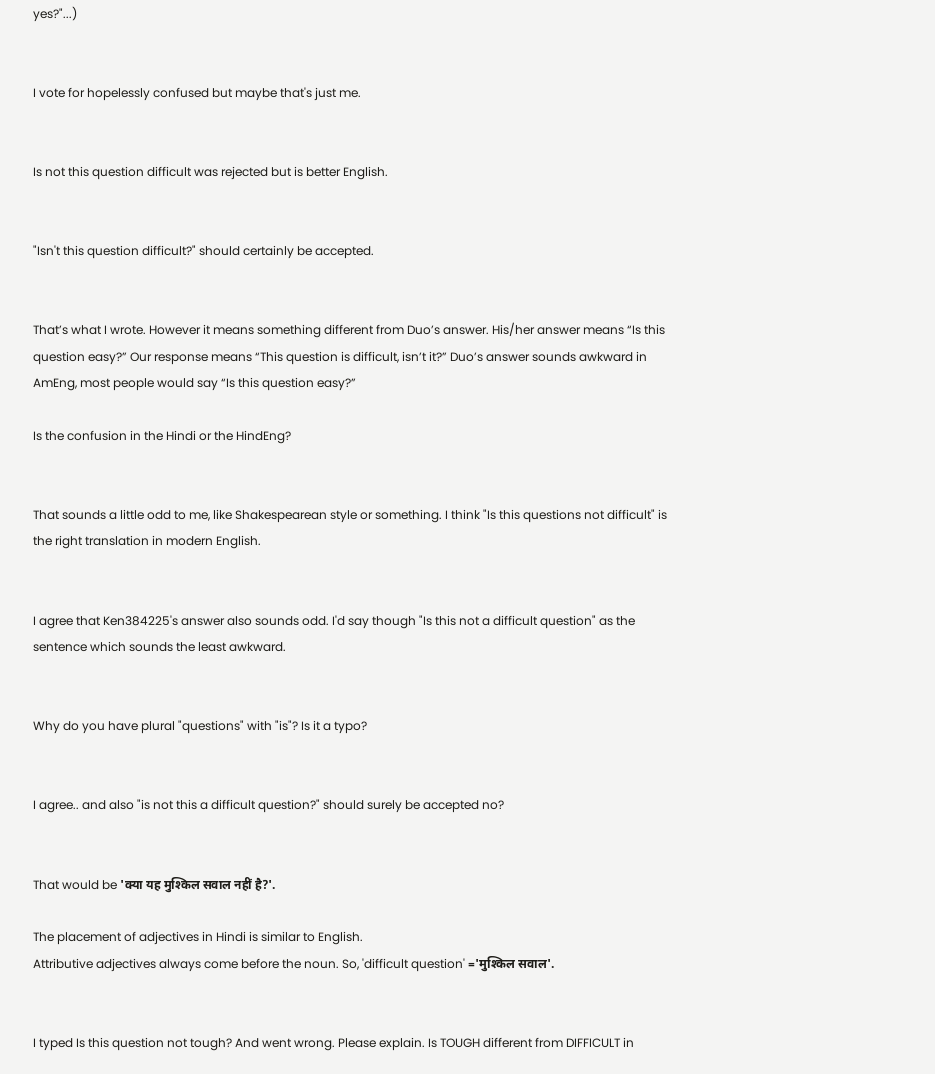yes?"...)


I vote for hopelessly confused but maybe that's just me.


Is not this question difficult was rejected but is better English.


"Isn't this question difficult?" should certainly be accepted.


That’s what I wrote. However it means something different from Duo’s answer. His/her answer means “Is this question easy?” Our response means “This question is difficult, isn’t it?” Duo’s answer sounds awkward in AmEng, most people would say “Is this question easy?”

Is the confusion in the Hindi or the HindEng?


That sounds a little odd to me, like Shakespearean style or something. I think "Is this questions not difficult" is the right translation in modern English.


I agree that Ken384225's answer also sounds odd. I'd say though "Is this not a difficult question" as the sentence which sounds the least awkward.


Why do you have plural "questions" with "is"? Is it a typo?


I agree.. and also "is not this a difficult question?" should surely be accepted no?


That would be 'क्या यह मुश्किल सवाल नहीं है?'.

The placement of adjectives in Hindi is similar to English.
Attributive adjectives always come before the noun. So, 'difficult question' ='मुश्किल सवाल'.


I typed Is this question not tough? And went wrong. Please explain. Is TOUGH different from DIFFICULT in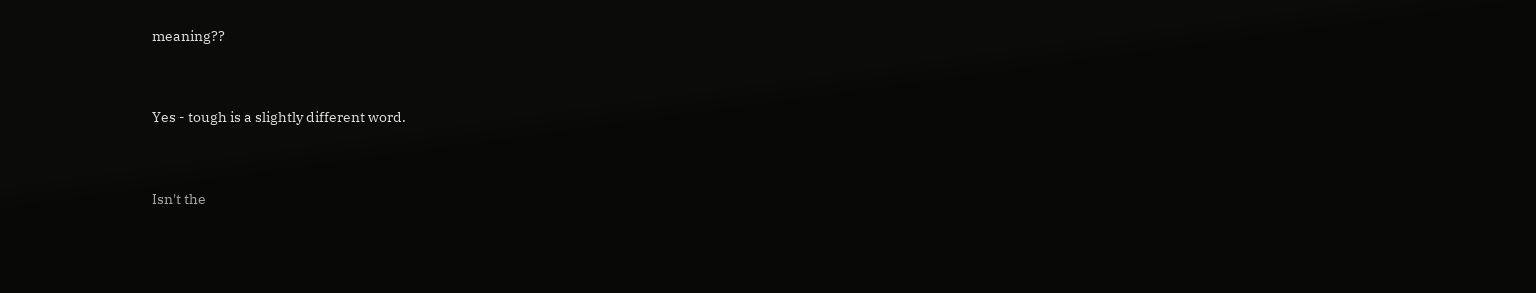meaning??


Yes - tough is a slightly different word.


Isn't the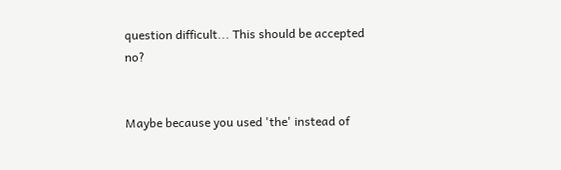question difficult... This should be accepted no?


Maybe because you used 'the' instead of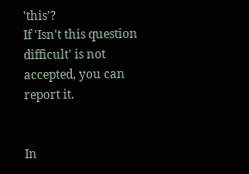'this'?
If 'Isn't this question difficult' is not accepted, you can report it.


In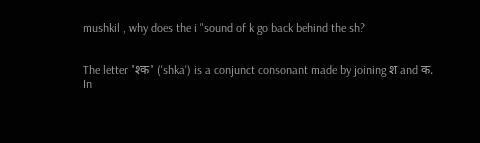mushkil , why does the i "sound of k go back behind the sh?


The letter 'श्क' ('shka') is a conjunct consonant made by joining श and क.
In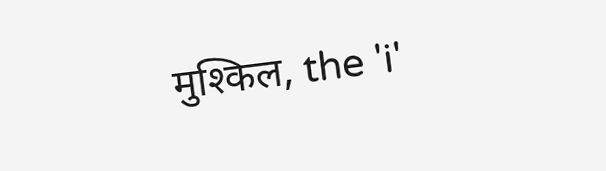मुश्किल, the 'i'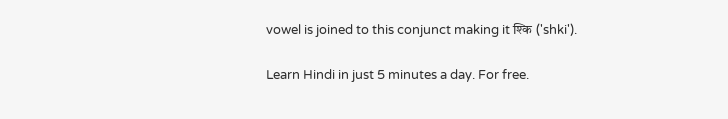vowel is joined to this conjunct making it श्कि ('shki').

Learn Hindi in just 5 minutes a day. For free.